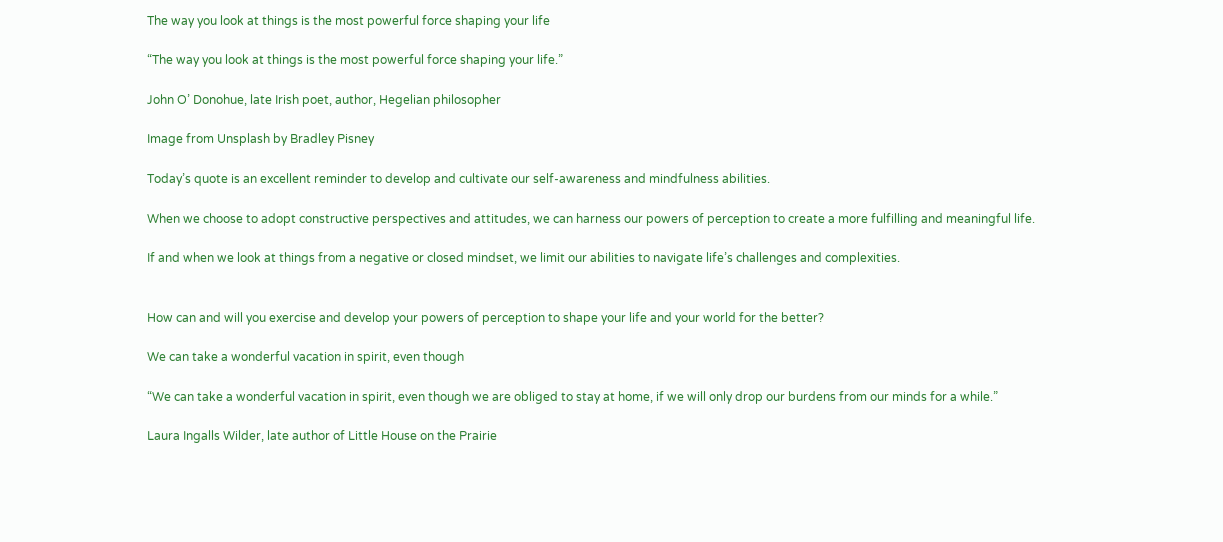The way you look at things is the most powerful force shaping your life

“The way you look at things is the most powerful force shaping your life.”

John O’ Donohue, late Irish poet, author, Hegelian philosopher

Image from Unsplash by Bradley Pisney

Today’s quote is an excellent reminder to develop and cultivate our self-awareness and mindfulness abilities.

When we choose to adopt constructive perspectives and attitudes, we can harness our powers of perception to create a more fulfilling and meaningful life.

If and when we look at things from a negative or closed mindset, we limit our abilities to navigate life’s challenges and complexities.


How can and will you exercise and develop your powers of perception to shape your life and your world for the better?

We can take a wonderful vacation in spirit, even though

“We can take a wonderful vacation in spirit, even though we are obliged to stay at home, if we will only drop our burdens from our minds for a while.”

Laura Ingalls Wilder, late author of Little House on the Prairie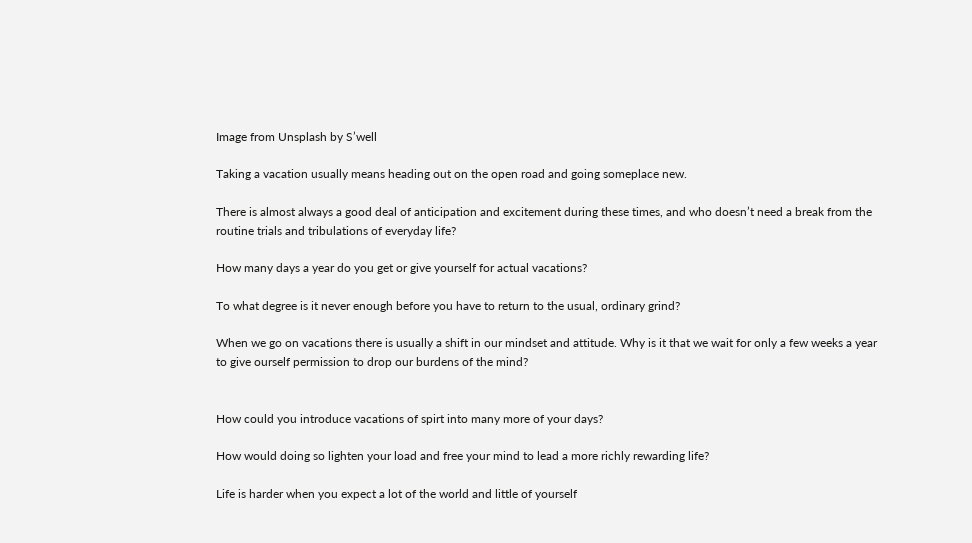Image from Unsplash by S’well

Taking a vacation usually means heading out on the open road and going someplace new.

There is almost always a good deal of anticipation and excitement during these times, and who doesn’t need a break from the routine trials and tribulations of everyday life?

How many days a year do you get or give yourself for actual vacations?

To what degree is it never enough before you have to return to the usual, ordinary grind?

When we go on vacations there is usually a shift in our mindset and attitude. Why is it that we wait for only a few weeks a year to give ourself permission to drop our burdens of the mind?


How could you introduce vacations of spirt into many more of your days?

How would doing so lighten your load and free your mind to lead a more richly rewarding life?

Life is harder when you expect a lot of the world and little of yourself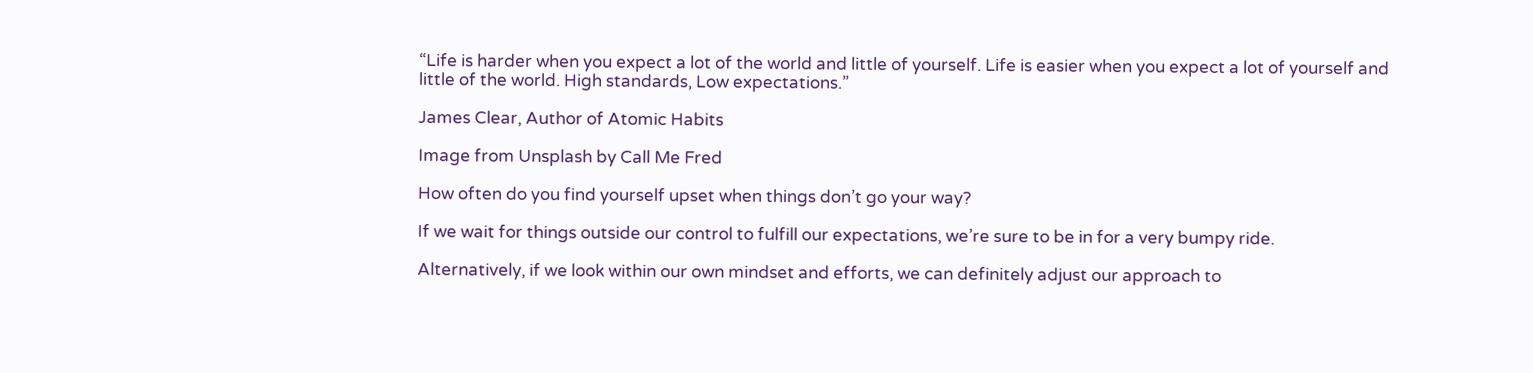“Life is harder when you expect a lot of the world and little of yourself. Life is easier when you expect a lot of yourself and little of the world. High standards, Low expectations.”

James Clear, Author of Atomic Habits

Image from Unsplash by Call Me Fred

How often do you find yourself upset when things don’t go your way?

If we wait for things outside our control to fulfill our expectations, we’re sure to be in for a very bumpy ride.

Alternatively, if we look within our own mindset and efforts, we can definitely adjust our approach to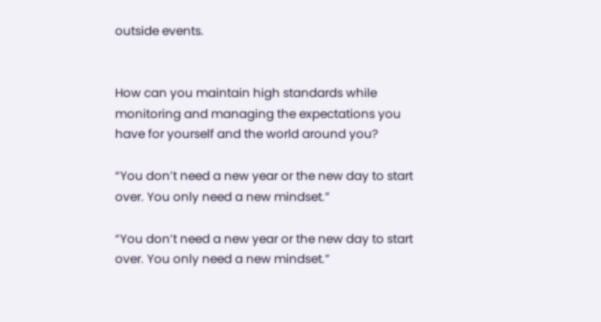outside events.


How can you maintain high standards while monitoring and managing the expectations you have for yourself and the world around you?

“You don’t need a new year or the new day to start over. You only need a new mindset.”

“You don’t need a new year or the new day to start over. You only need a new mindset.”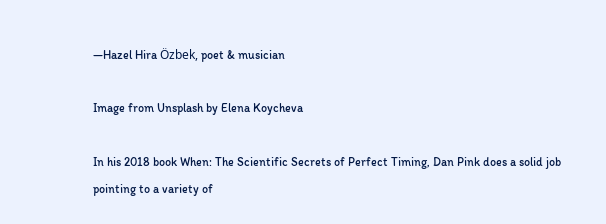—Hazel Hira Özbek, poet & musician

Image from Unsplash by Elena Koycheva

In his 2018 book When: The Scientific Secrets of Perfect Timing, Dan Pink does a solid job pointing to a variety of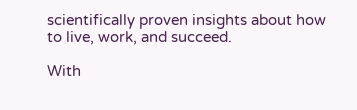scientifically proven insights about how to live, work, and succeed.

With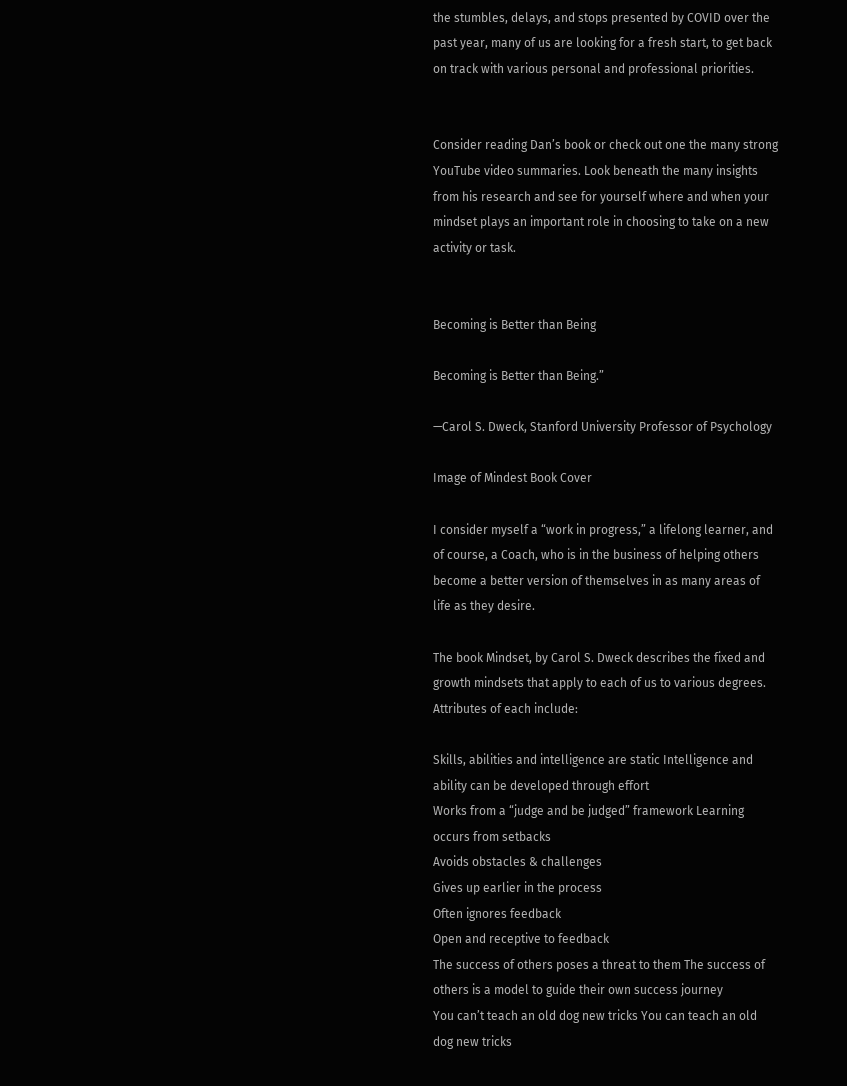the stumbles, delays, and stops presented by COVID over the past year, many of us are looking for a fresh start, to get back on track with various personal and professional priorities.


Consider reading Dan’s book or check out one the many strong YouTube video summaries. Look beneath the many insights from his research and see for yourself where and when your mindset plays an important role in choosing to take on a new activity or task.


Becoming is Better than Being

Becoming is Better than Being.”

—Carol S. Dweck, Stanford University Professor of Psychology

Image of Mindest Book Cover

I consider myself a “work in progress,” a lifelong learner, and of course, a Coach, who is in the business of helping others become a better version of themselves in as many areas of life as they desire.

The book Mindset, by Carol S. Dweck describes the fixed and growth mindsets that apply to each of us to various degrees. Attributes of each include:

Skills, abilities and intelligence are static Intelligence and ability can be developed through effort
Works from a “judge and be judged” framework Learning occurs from setbacks
Avoids obstacles & challenges
Gives up earlier in the process
Often ignores feedback
Open and receptive to feedback
The success of others poses a threat to them The success of others is a model to guide their own success journey
You can’t teach an old dog new tricks You can teach an old dog new tricks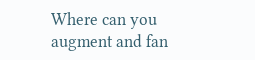Where can you augment and fan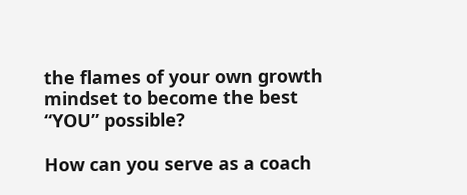the flames of your own growth mindset to become the best “YOU” possible?

How can you serve as a coach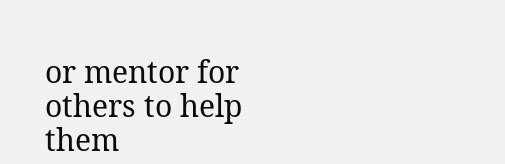or mentor for others to help them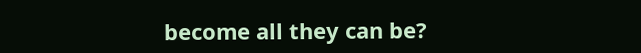become all they can be?